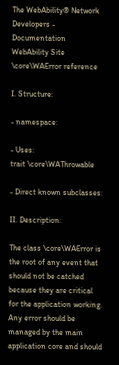The WebAbility® Network Developers - Documentation
WebAbility Site
\core\WAError reference

I. Structure:

- namespace:

- Uses:
trait \core\WAThrowable

- Direct known subclasses:

II. Description:

The class \core\WAError is the root of any event that should not be catched because they are critical for the application working. Any error should be managed by the main application core and should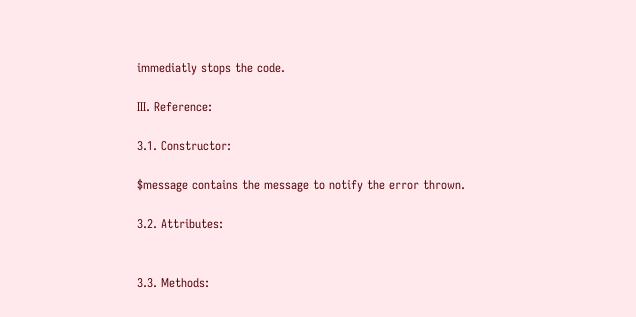immediatly stops the code.

III. Reference:

3.1. Constructor:

$message contains the message to notify the error thrown.

3.2. Attributes:


3.3. Methods: